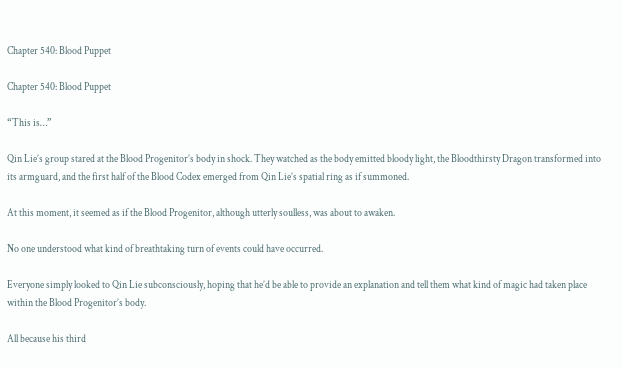Chapter 540: Blood Puppet

Chapter 540: Blood Puppet

“This is…”

Qin Lie’s group stared at the Blood Progenitor’s body in shock. They watched as the body emitted bloody light, the Bloodthirsty Dragon transformed into its armguard, and the first half of the Blood Codex emerged from Qin Lie’s spatial ring as if summoned.

At this moment, it seemed as if the Blood Progenitor, although utterly soulless, was about to awaken.

No one understood what kind of breathtaking turn of events could have occurred.

Everyone simply looked to Qin Lie subconsciously, hoping that he’d be able to provide an explanation and tell them what kind of magic had taken place within the Blood Progenitor’s body.

All because his third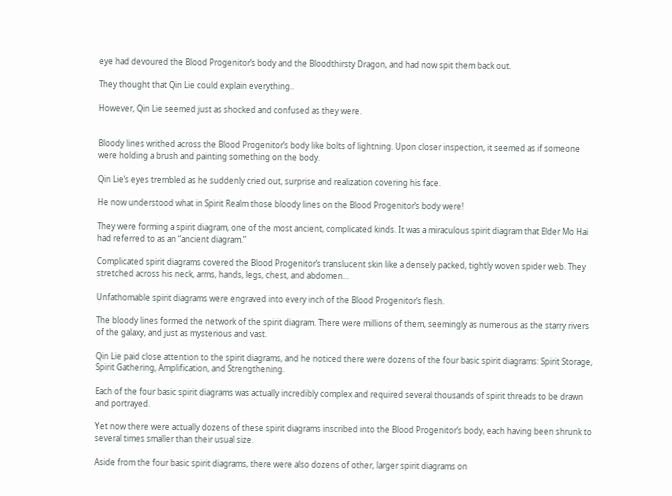eye had devoured the Blood Progenitor’s body and the Bloodthirsty Dragon, and had now spit them back out.

They thought that Qin Lie could explain everything..

However, Qin Lie seemed just as shocked and confused as they were.


Bloody lines writhed across the Blood Progenitor’s body like bolts of lightning. Upon closer inspection, it seemed as if someone were holding a brush and painting something on the body.

Qin Lie’s eyes trembled as he suddenly cried out, surprise and realization covering his face.

He now understood what in Spirit Realm those bloody lines on the Blood Progenitor’s body were!

They were forming a spirit diagram, one of the most ancient, complicated kinds. It was a miraculous spirit diagram that Elder Mo Hai had referred to as an “ancient diagram.”

Complicated spirit diagrams covered the Blood Progenitor’s translucent skin like a densely packed, tightly woven spider web. They stretched across his neck, arms, hands, legs, chest, and abdomen…

Unfathomable spirit diagrams were engraved into every inch of the Blood Progenitor’s flesh.

The bloody lines formed the network of the spirit diagram. There were millions of them, seemingly as numerous as the starry rivers of the galaxy, and just as mysterious and vast.

Qin Lie paid close attention to the spirit diagrams, and he noticed there were dozens of the four basic spirit diagrams: Spirit Storage, Spirit Gathering, Amplification, and Strengthening.

Each of the four basic spirit diagrams was actually incredibly complex and required several thousands of spirit threads to be drawn and portrayed.

Yet now there were actually dozens of these spirit diagrams inscribed into the Blood Progenitor’s body, each having been shrunk to several times smaller than their usual size.

Aside from the four basic spirit diagrams, there were also dozens of other, larger spirit diagrams on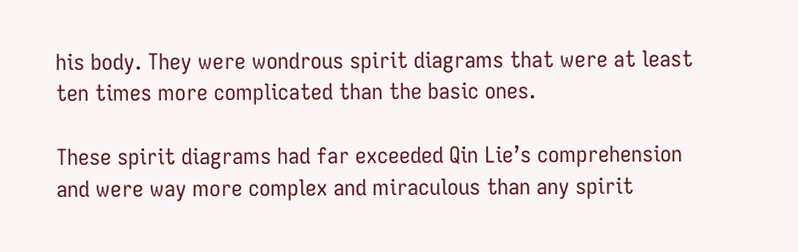his body. They were wondrous spirit diagrams that were at least ten times more complicated than the basic ones.

These spirit diagrams had far exceeded Qin Lie’s comprehension and were way more complex and miraculous than any spirit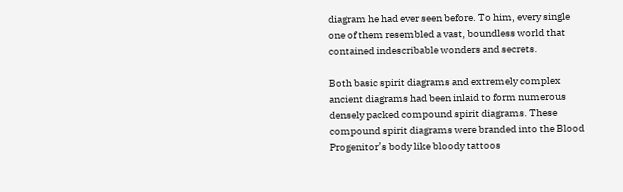diagram he had ever seen before. To him, every single one of them resembled a vast, boundless world that contained indescribable wonders and secrets.

Both basic spirit diagrams and extremely complex ancient diagrams had been inlaid to form numerous densely packed compound spirit diagrams. These compound spirit diagrams were branded into the Blood Progenitor’s body like bloody tattoos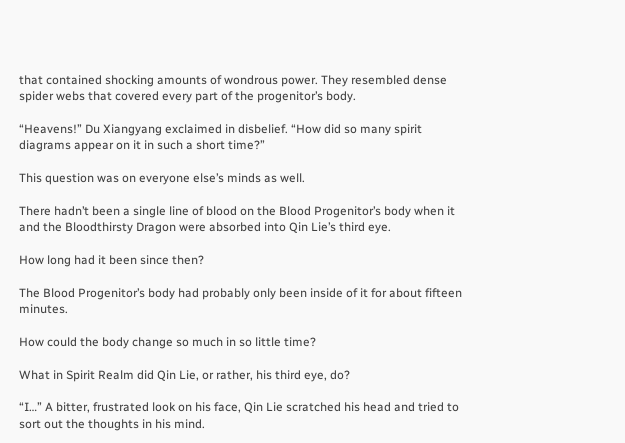that contained shocking amounts of wondrous power. They resembled dense spider webs that covered every part of the progenitor’s body.

“Heavens!” Du Xiangyang exclaimed in disbelief. “How did so many spirit diagrams appear on it in such a short time?”

This question was on everyone else’s minds as well.

There hadn’t been a single line of blood on the Blood Progenitor’s body when it and the Bloodthirsty Dragon were absorbed into Qin Lie’s third eye.

How long had it been since then?

The Blood Progenitor’s body had probably only been inside of it for about fifteen minutes.

How could the body change so much in so little time?

What in Spirit Realm did Qin Lie, or rather, his third eye, do?

“I…” A bitter, frustrated look on his face, Qin Lie scratched his head and tried to sort out the thoughts in his mind.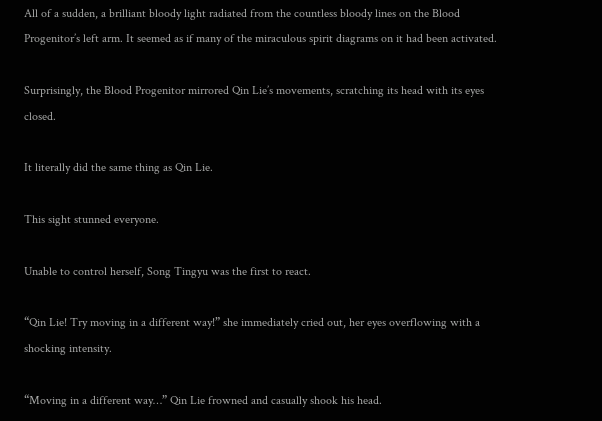All of a sudden, a brilliant bloody light radiated from the countless bloody lines on the Blood Progenitor’s left arm. It seemed as if many of the miraculous spirit diagrams on it had been activated.

Surprisingly, the Blood Progenitor mirrored Qin Lie’s movements, scratching its head with its eyes closed.

It literally did the same thing as Qin Lie.

This sight stunned everyone.

Unable to control herself, Song Tingyu was the first to react.

“Qin Lie! Try moving in a different way!” she immediately cried out, her eyes overflowing with a shocking intensity.

“Moving in a different way…” Qin Lie frowned and casually shook his head.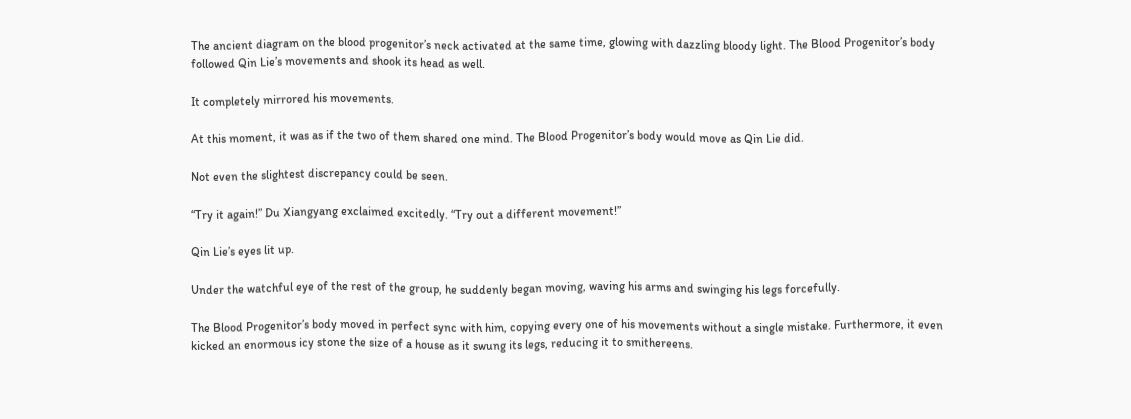The ancient diagram on the blood progenitor’s neck activated at the same time, glowing with dazzling bloody light. The Blood Progenitor’s body followed Qin Lie’s movements and shook its head as well.

It completely mirrored his movements.

At this moment, it was as if the two of them shared one mind. The Blood Progenitor’s body would move as Qin Lie did.

Not even the slightest discrepancy could be seen.

“Try it again!” Du Xiangyang exclaimed excitedly. “Try out a different movement!”

Qin Lie’s eyes lit up.

Under the watchful eye of the rest of the group, he suddenly began moving, waving his arms and swinging his legs forcefully.

The Blood Progenitor’s body moved in perfect sync with him, copying every one of his movements without a single mistake. Furthermore, it even kicked an enormous icy stone the size of a house as it swung its legs, reducing it to smithereens.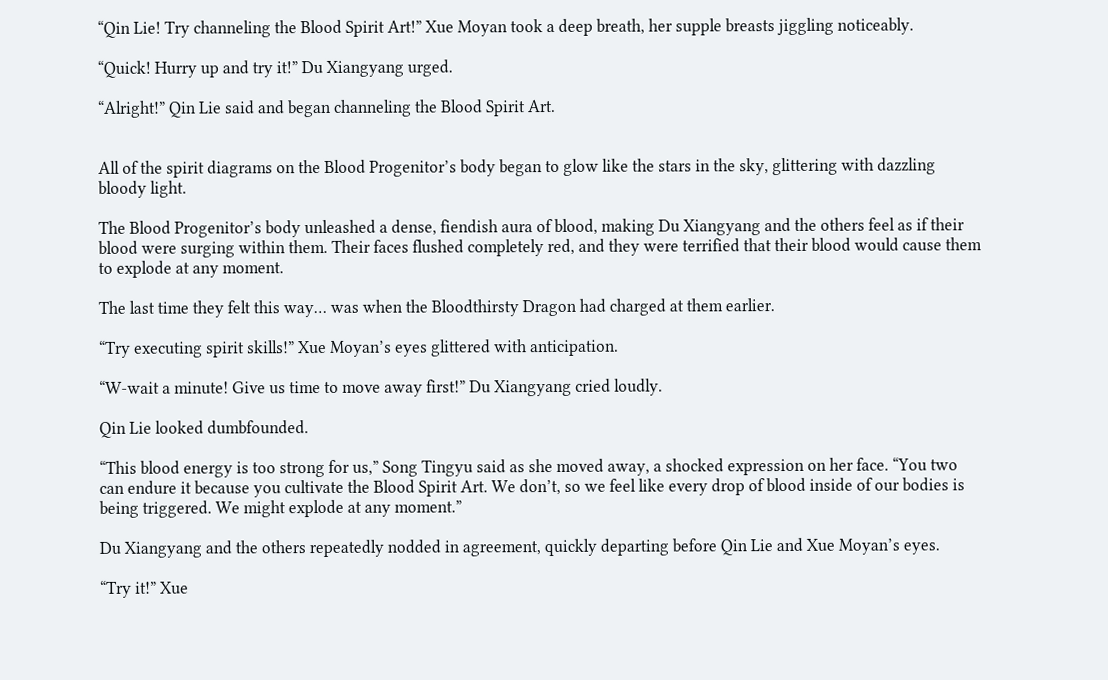“Qin Lie! Try channeling the Blood Spirit Art!” Xue Moyan took a deep breath, her supple breasts jiggling noticeably.

“Quick! Hurry up and try it!” Du Xiangyang urged.

“Alright!” Qin Lie said and began channeling the Blood Spirit Art.


All of the spirit diagrams on the Blood Progenitor’s body began to glow like the stars in the sky, glittering with dazzling bloody light.

The Blood Progenitor’s body unleashed a dense, fiendish aura of blood, making Du Xiangyang and the others feel as if their blood were surging within them. Their faces flushed completely red, and they were terrified that their blood would cause them to explode at any moment.

The last time they felt this way… was when the Bloodthirsty Dragon had charged at them earlier.

“Try executing spirit skills!” Xue Moyan’s eyes glittered with anticipation.

“W-wait a minute! Give us time to move away first!” Du Xiangyang cried loudly.

Qin Lie looked dumbfounded.

“This blood energy is too strong for us,” Song Tingyu said as she moved away, a shocked expression on her face. “You two can endure it because you cultivate the Blood Spirit Art. We don’t, so we feel like every drop of blood inside of our bodies is being triggered. We might explode at any moment.”

Du Xiangyang and the others repeatedly nodded in agreement, quickly departing before Qin Lie and Xue Moyan’s eyes.

“Try it!” Xue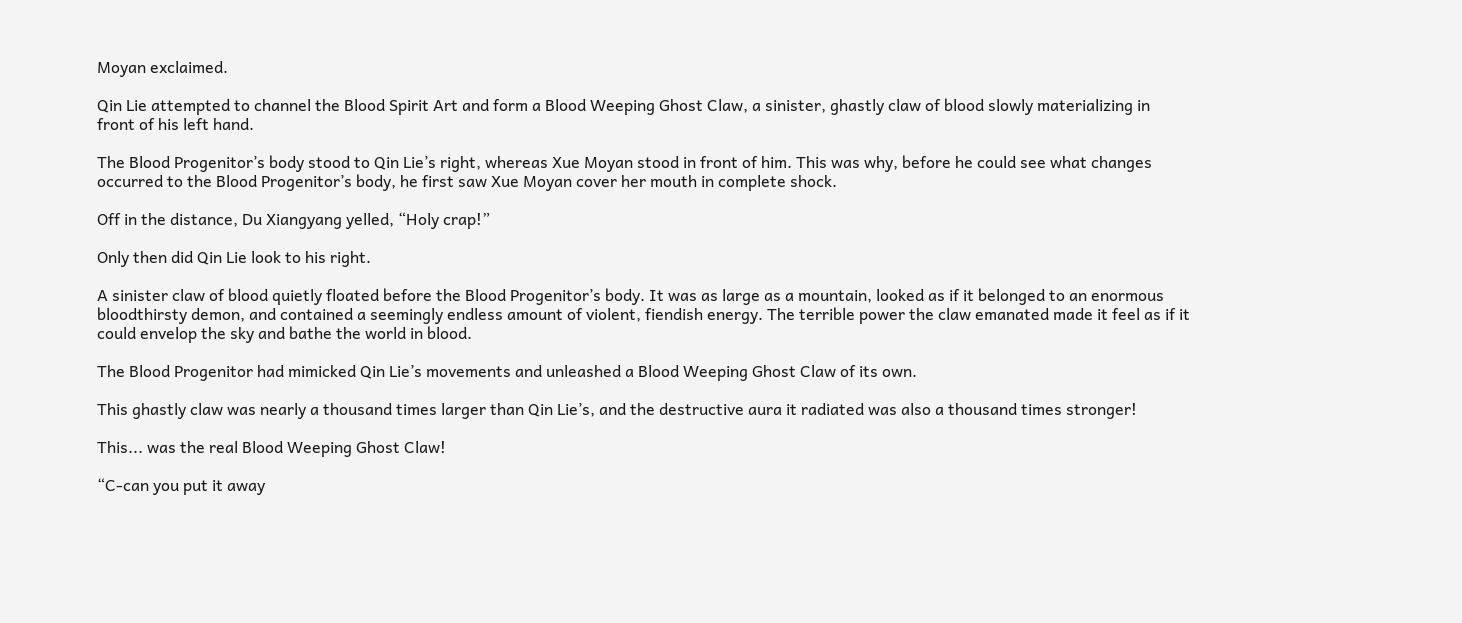Moyan exclaimed.

Qin Lie attempted to channel the Blood Spirit Art and form a Blood Weeping Ghost Claw, a sinister, ghastly claw of blood slowly materializing in front of his left hand.

The Blood Progenitor’s body stood to Qin Lie’s right, whereas Xue Moyan stood in front of him. This was why, before he could see what changes occurred to the Blood Progenitor’s body, he first saw Xue Moyan cover her mouth in complete shock.

Off in the distance, Du Xiangyang yelled, “Holy crap!”

Only then did Qin Lie look to his right.

A sinister claw of blood quietly floated before the Blood Progenitor’s body. It was as large as a mountain, looked as if it belonged to an enormous bloodthirsty demon, and contained a seemingly endless amount of violent, fiendish energy. The terrible power the claw emanated made it feel as if it could envelop the sky and bathe the world in blood.

The Blood Progenitor had mimicked Qin Lie’s movements and unleashed a Blood Weeping Ghost Claw of its own.

This ghastly claw was nearly a thousand times larger than Qin Lie’s, and the destructive aura it radiated was also a thousand times stronger!

This... was the real Blood Weeping Ghost Claw!

“C-can you put it away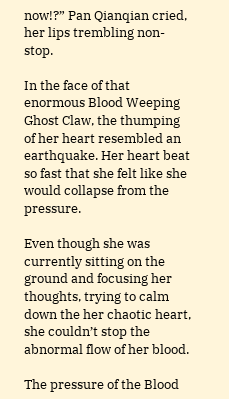now!?” Pan Qianqian cried, her lips trembling non-stop.

In the face of that enormous Blood Weeping Ghost Claw, the thumping of her heart resembled an earthquake. Her heart beat so fast that she felt like she would collapse from the pressure.

Even though she was currently sitting on the ground and focusing her thoughts, trying to calm down the her chaotic heart, she couldn’t stop the abnormal flow of her blood.

The pressure of the Blood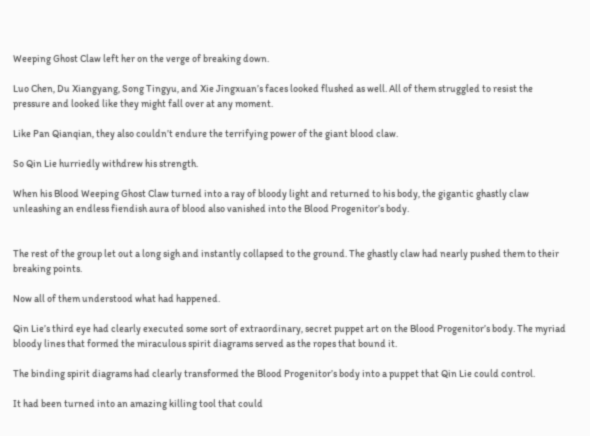Weeping Ghost Claw left her on the verge of breaking down.

Luo Chen, Du Xiangyang, Song Tingyu, and Xie Jingxuan’s faces looked flushed as well. All of them struggled to resist the pressure and looked like they might fall over at any moment.

Like Pan Qianqian, they also couldn’t endure the terrifying power of the giant blood claw.

So Qin Lie hurriedly withdrew his strength.

When his Blood Weeping Ghost Claw turned into a ray of bloody light and returned to his body, the gigantic ghastly claw unleashing an endless fiendish aura of blood also vanished into the Blood Progenitor’s body.


The rest of the group let out a long sigh and instantly collapsed to the ground. The ghastly claw had nearly pushed them to their breaking points.

Now all of them understood what had happened.

Qin Lie’s third eye had clearly executed some sort of extraordinary, secret puppet art on the Blood Progenitor’s body. The myriad bloody lines that formed the miraculous spirit diagrams served as the ropes that bound it.

The binding spirit diagrams had clearly transformed the Blood Progenitor’s body into a puppet that Qin Lie could control.

It had been turned into an amazing killing tool that could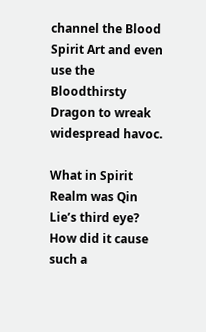channel the Blood Spirit Art and even use the Bloodthirsty Dragon to wreak widespread havoc.

What in Spirit Realm was Qin Lie’s third eye? How did it cause such a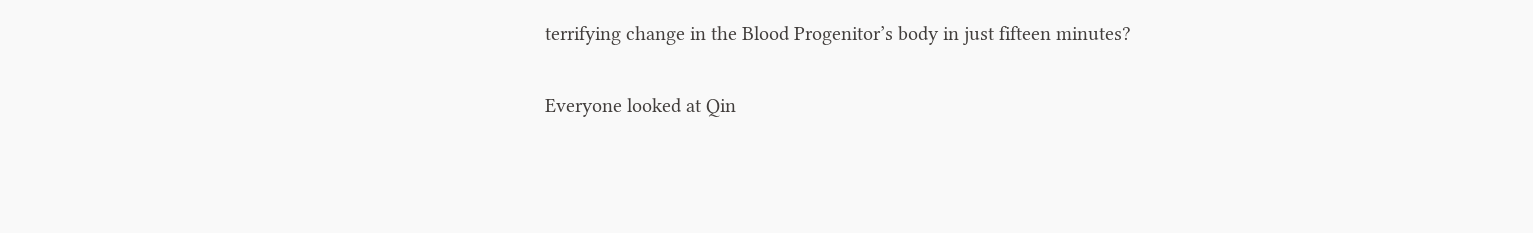terrifying change in the Blood Progenitor’s body in just fifteen minutes?

Everyone looked at Qin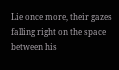Lie once more, their gazes falling right on the space between his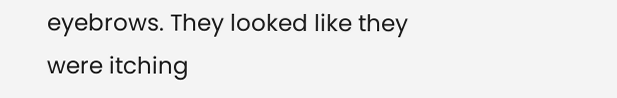eyebrows. They looked like they were itching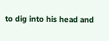to dig into his head and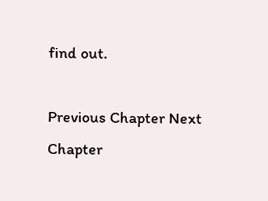find out.

Previous Chapter Next Chapter